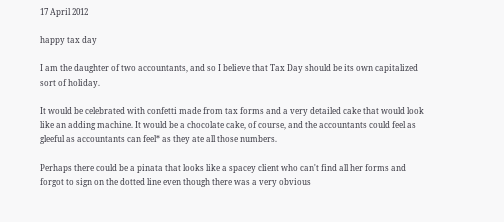17 April 2012

happy tax day

I am the daughter of two accountants, and so I believe that Tax Day should be its own capitalized sort of holiday.

It would be celebrated with confetti made from tax forms and a very detailed cake that would look like an adding machine. It would be a chocolate cake, of course, and the accountants could feel as gleeful as accountants can feel* as they ate all those numbers.

Perhaps there could be a pinata that looks like a spacey client who can't find all her forms and forgot to sign on the dotted line even though there was a very obvious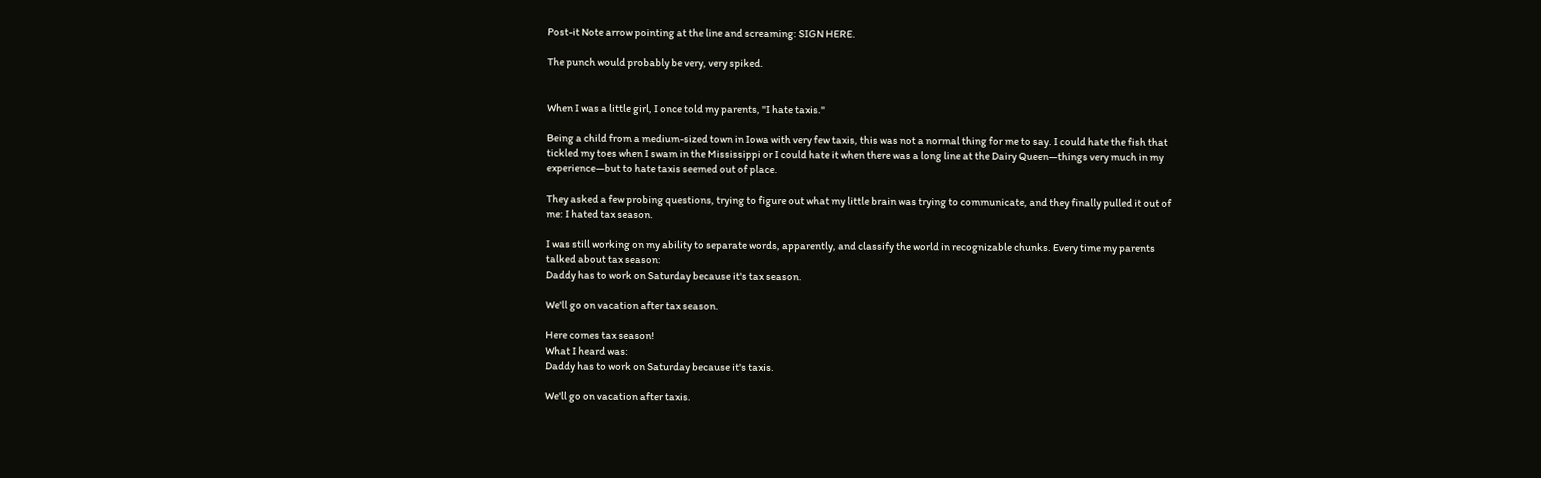Post-it Note arrow pointing at the line and screaming: SIGN HERE.

The punch would probably be very, very spiked.


When I was a little girl, I once told my parents, "I hate taxis."

Being a child from a medium-sized town in Iowa with very few taxis, this was not a normal thing for me to say. I could hate the fish that tickled my toes when I swam in the Mississippi or I could hate it when there was a long line at the Dairy Queen—things very much in my experience—but to hate taxis seemed out of place.

They asked a few probing questions, trying to figure out what my little brain was trying to communicate, and they finally pulled it out of me: I hated tax season.

I was still working on my ability to separate words, apparently, and classify the world in recognizable chunks. Every time my parents talked about tax season:
Daddy has to work on Saturday because it's tax season.

We'll go on vacation after tax season.

Here comes tax season!
What I heard was:
Daddy has to work on Saturday because it's taxis.

We'll go on vacation after taxis.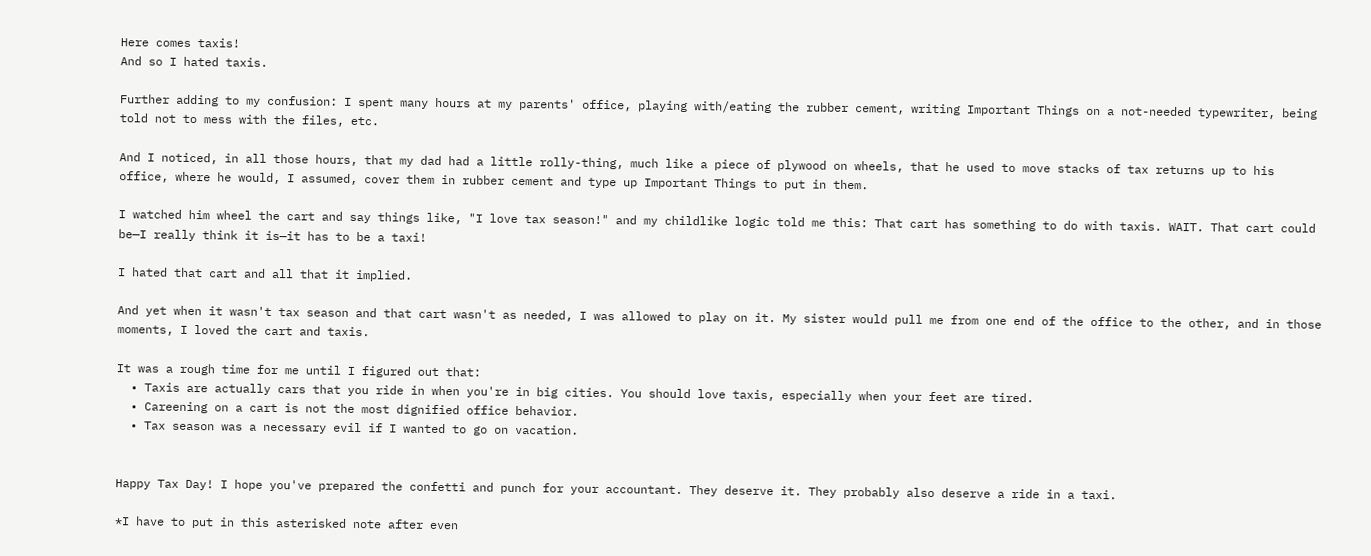Here comes taxis!
And so I hated taxis.

Further adding to my confusion: I spent many hours at my parents' office, playing with/eating the rubber cement, writing Important Things on a not-needed typewriter, being told not to mess with the files, etc.

And I noticed, in all those hours, that my dad had a little rolly-thing, much like a piece of plywood on wheels, that he used to move stacks of tax returns up to his office, where he would, I assumed, cover them in rubber cement and type up Important Things to put in them.

I watched him wheel the cart and say things like, "I love tax season!" and my childlike logic told me this: That cart has something to do with taxis. WAIT. That cart could be—I really think it is—it has to be a taxi!

I hated that cart and all that it implied.

And yet when it wasn't tax season and that cart wasn't as needed, I was allowed to play on it. My sister would pull me from one end of the office to the other, and in those moments, I loved the cart and taxis.

It was a rough time for me until I figured out that:
  • Taxis are actually cars that you ride in when you're in big cities. You should love taxis, especially when your feet are tired.
  • Careening on a cart is not the most dignified office behavior.
  • Tax season was a necessary evil if I wanted to go on vacation.


Happy Tax Day! I hope you've prepared the confetti and punch for your accountant. They deserve it. They probably also deserve a ride in a taxi.

*I have to put in this asterisked note after even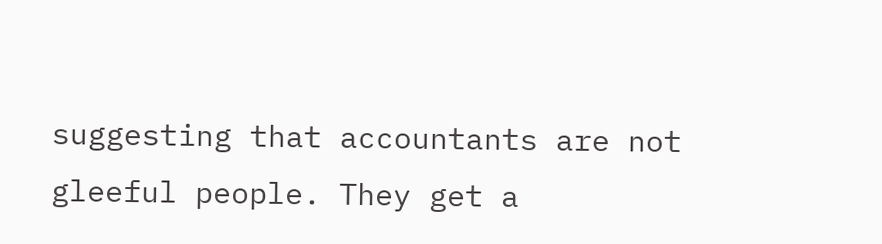suggesting that accountants are not gleeful people. They get a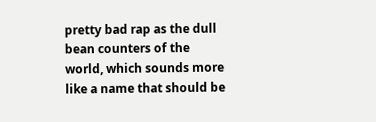pretty bad rap as the dull bean counters of the world, which sounds more like a name that should be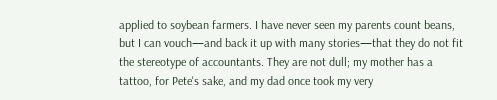applied to soybean farmers. I have never seen my parents count beans, but I can vouch—and back it up with many stories—that they do not fit the stereotype of accountants. They are not dull; my mother has a tattoo, for Pete's sake, and my dad once took my very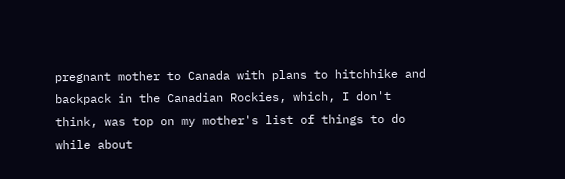pregnant mother to Canada with plans to hitchhike and backpack in the Canadian Rockies, which, I don't think, was top on my mother's list of things to do while about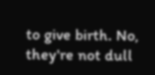to give birth. No, they're not dull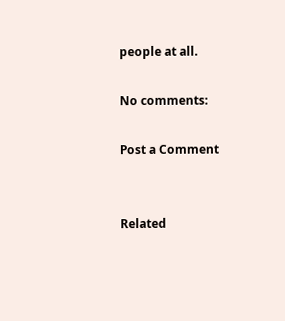people at all.

No comments:

Post a Comment


Related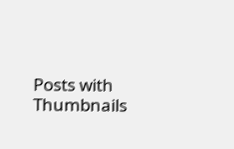Posts with Thumbnails